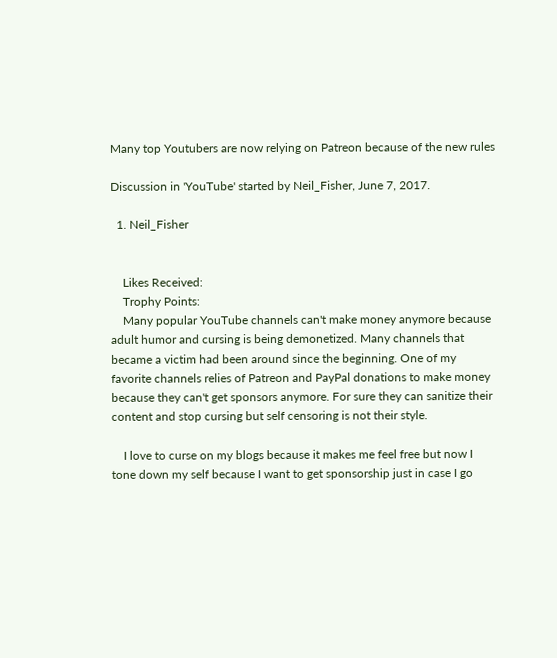Many top Youtubers are now relying on Patreon because of the new rules

Discussion in 'YouTube' started by Neil_Fisher, June 7, 2017.

  1. Neil_Fisher


    Likes Received:
    Trophy Points:
    Many popular YouTube channels can't make money anymore because adult humor and cursing is being demonetized. Many channels that became a victim had been around since the beginning. One of my favorite channels relies of Patreon and PayPal donations to make money because they can't get sponsors anymore. For sure they can sanitize their content and stop cursing but self censoring is not their style.

    I love to curse on my blogs because it makes me feel free but now I tone down my self because I want to get sponsorship just in case I go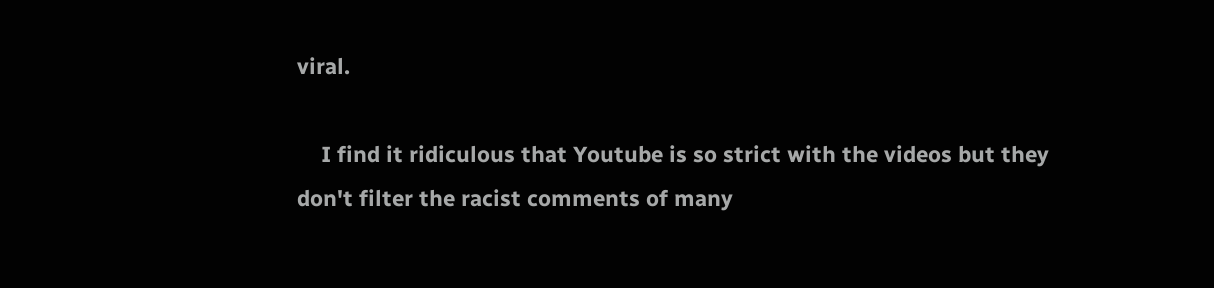viral.

    I find it ridiculous that Youtube is so strict with the videos but they don't filter the racist comments of many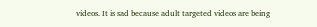videos. It is sad because adult targeted videos are being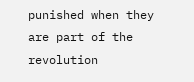punished when they are part of the revolution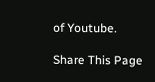of Youtube.

Share This Page